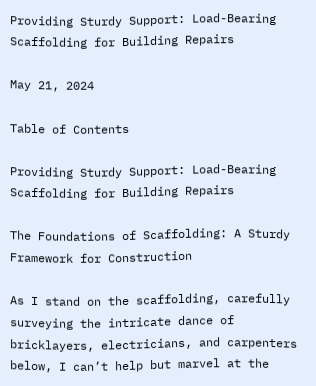Providing Sturdy Support: Load-Bearing Scaffolding for Building Repairs

May 21, 2024

Table of Contents

Providing Sturdy Support: Load-Bearing Scaffolding for Building Repairs

The Foundations of Scaffolding: A Sturdy Framework for Construction

As I stand on the scaffolding, carefully surveying the intricate dance of bricklayers, electricians, and carpenters below, I can’t help but marvel at the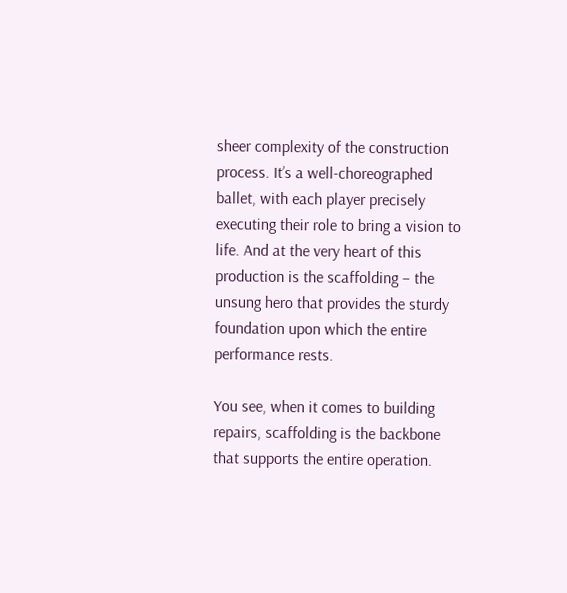sheer complexity of the construction process. It’s a well-choreographed ballet, with each player precisely executing their role to bring a vision to life. And at the very heart of this production is the scaffolding – the unsung hero that provides the sturdy foundation upon which the entire performance rests.

You see, when it comes to building repairs, scaffolding is the backbone that supports the entire operation.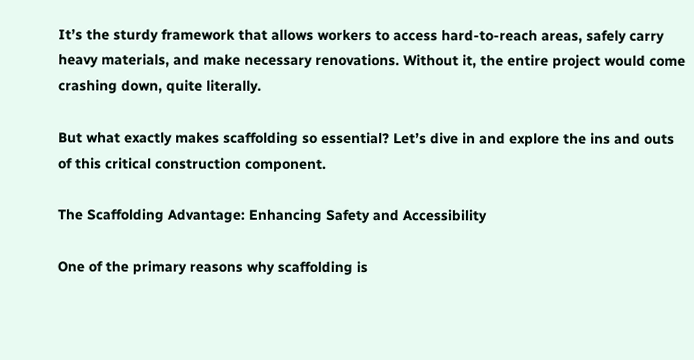It’s the sturdy framework that allows workers to access hard-to-reach areas, safely carry heavy materials, and make necessary renovations. Without it, the entire project would come crashing down, quite literally.

But what exactly makes scaffolding so essential? Let’s dive in and explore the ins and outs of this critical construction component.

The Scaffolding Advantage: Enhancing Safety and Accessibility

One of the primary reasons why scaffolding is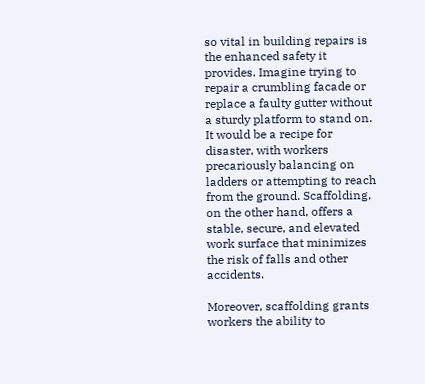so vital in building repairs is the enhanced safety it provides. Imagine trying to repair a crumbling facade or replace a faulty gutter without a sturdy platform to stand on. It would be a recipe for disaster, with workers precariously balancing on ladders or attempting to reach from the ground. Scaffolding, on the other hand, offers a stable, secure, and elevated work surface that minimizes the risk of falls and other accidents.

Moreover, scaffolding grants workers the ability to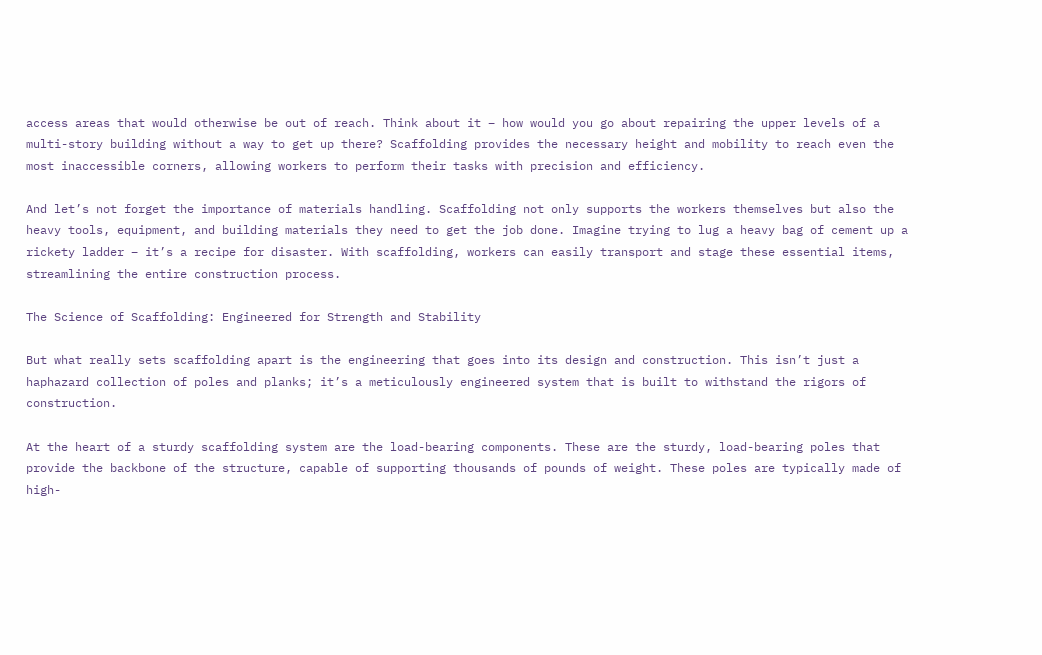access areas that would otherwise be out of reach. Think about it – how would you go about repairing the upper levels of a multi-story building without a way to get up there? Scaffolding provides the necessary height and mobility to reach even the most inaccessible corners, allowing workers to perform their tasks with precision and efficiency.

And let’s not forget the importance of materials handling. Scaffolding not only supports the workers themselves but also the heavy tools, equipment, and building materials they need to get the job done. Imagine trying to lug a heavy bag of cement up a rickety ladder – it’s a recipe for disaster. With scaffolding, workers can easily transport and stage these essential items, streamlining the entire construction process.

The Science of Scaffolding: Engineered for Strength and Stability

But what really sets scaffolding apart is the engineering that goes into its design and construction. This isn’t just a haphazard collection of poles and planks; it’s a meticulously engineered system that is built to withstand the rigors of construction.

At the heart of a sturdy scaffolding system are the load-bearing components. These are the sturdy, load-bearing poles that provide the backbone of the structure, capable of supporting thousands of pounds of weight. These poles are typically made of high-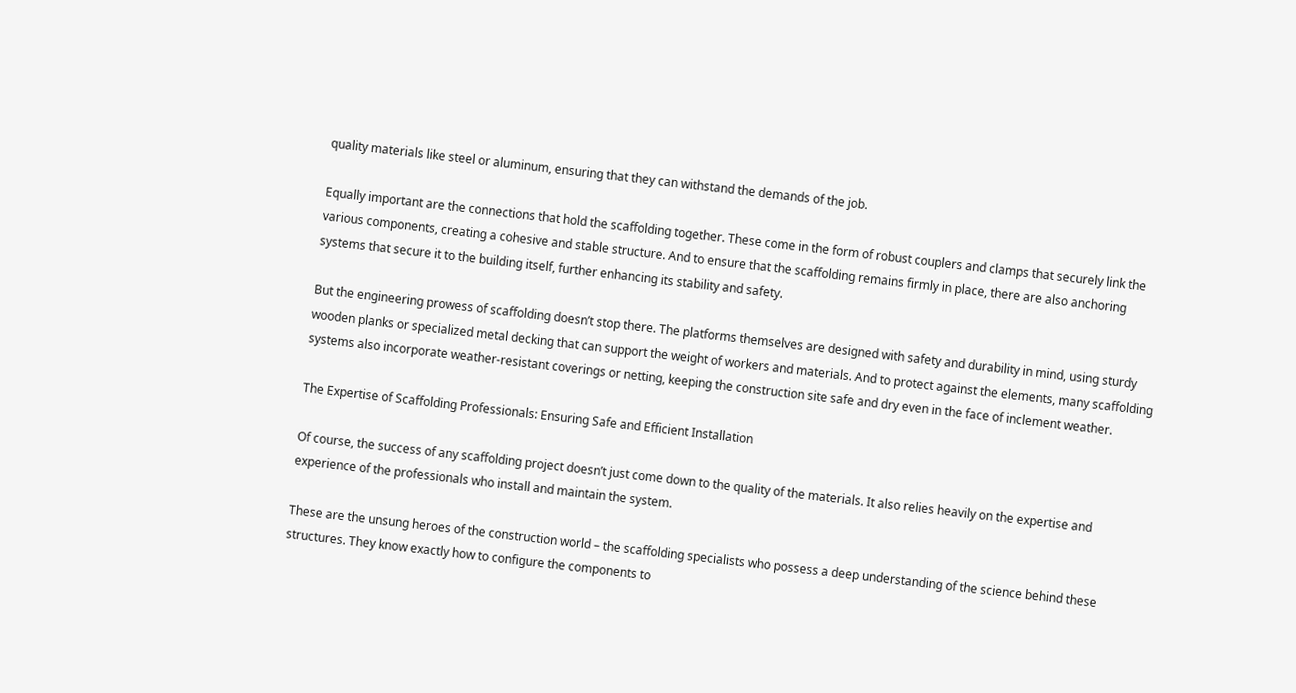quality materials like steel or aluminum, ensuring that they can withstand the demands of the job.

Equally important are the connections that hold the scaffolding together. These come in the form of robust couplers and clamps that securely link the various components, creating a cohesive and stable structure. And to ensure that the scaffolding remains firmly in place, there are also anchoring systems that secure it to the building itself, further enhancing its stability and safety.

But the engineering prowess of scaffolding doesn’t stop there. The platforms themselves are designed with safety and durability in mind, using sturdy wooden planks or specialized metal decking that can support the weight of workers and materials. And to protect against the elements, many scaffolding systems also incorporate weather-resistant coverings or netting, keeping the construction site safe and dry even in the face of inclement weather.

The Expertise of Scaffolding Professionals: Ensuring Safe and Efficient Installation

Of course, the success of any scaffolding project doesn’t just come down to the quality of the materials. It also relies heavily on the expertise and experience of the professionals who install and maintain the system.

These are the unsung heroes of the construction world – the scaffolding specialists who possess a deep understanding of the science behind these structures. They know exactly how to configure the components to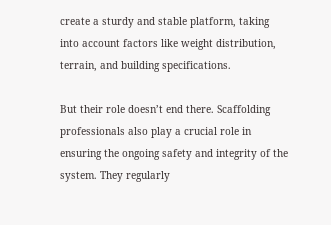create a sturdy and stable platform, taking into account factors like weight distribution, terrain, and building specifications.

But their role doesn’t end there. Scaffolding professionals also play a crucial role in ensuring the ongoing safety and integrity of the system. They regularly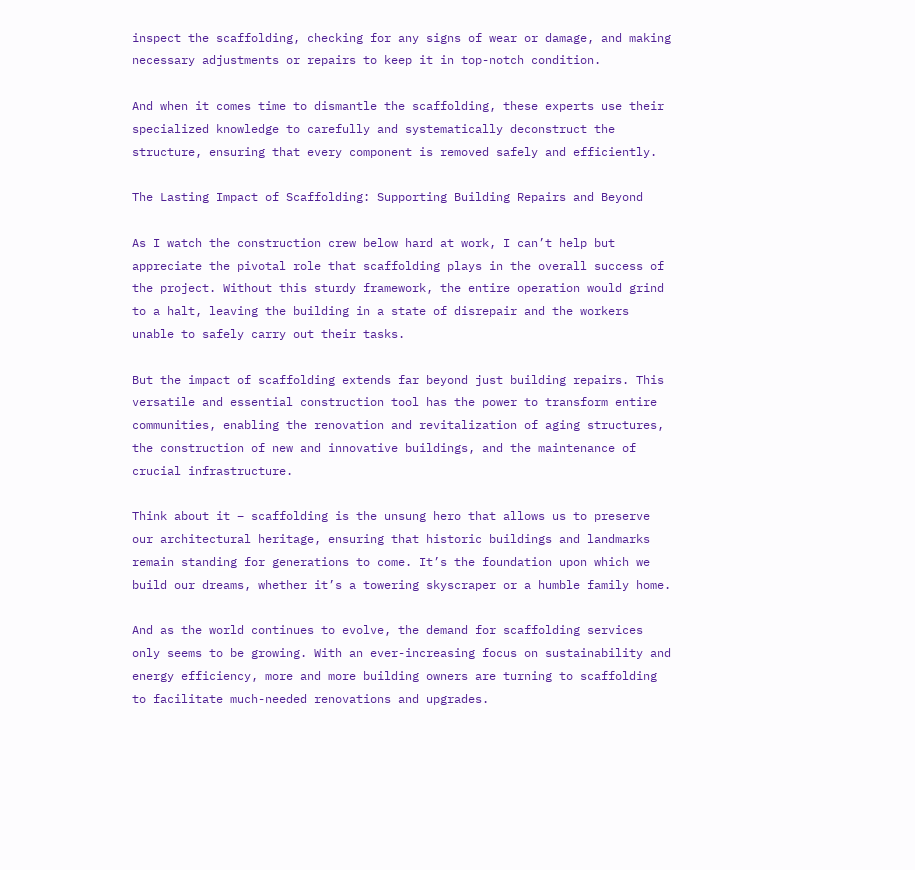inspect the scaffolding, checking for any signs of wear or damage, and making necessary adjustments or repairs to keep it in top-notch condition.

And when it comes time to dismantle the scaffolding, these experts use their specialized knowledge to carefully and systematically deconstruct the structure, ensuring that every component is removed safely and efficiently.

The Lasting Impact of Scaffolding: Supporting Building Repairs and Beyond

As I watch the construction crew below hard at work, I can’t help but appreciate the pivotal role that scaffolding plays in the overall success of the project. Without this sturdy framework, the entire operation would grind to a halt, leaving the building in a state of disrepair and the workers unable to safely carry out their tasks.

But the impact of scaffolding extends far beyond just building repairs. This versatile and essential construction tool has the power to transform entire communities, enabling the renovation and revitalization of aging structures, the construction of new and innovative buildings, and the maintenance of crucial infrastructure.

Think about it – scaffolding is the unsung hero that allows us to preserve our architectural heritage, ensuring that historic buildings and landmarks remain standing for generations to come. It’s the foundation upon which we build our dreams, whether it’s a towering skyscraper or a humble family home.

And as the world continues to evolve, the demand for scaffolding services only seems to be growing. With an ever-increasing focus on sustainability and energy efficiency, more and more building owners are turning to scaffolding to facilitate much-needed renovations and upgrades.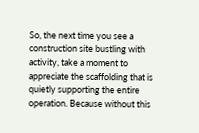So, the next time you see a construction site bustling with activity, take a moment to appreciate the scaffolding that is quietly supporting the entire operation. Because without this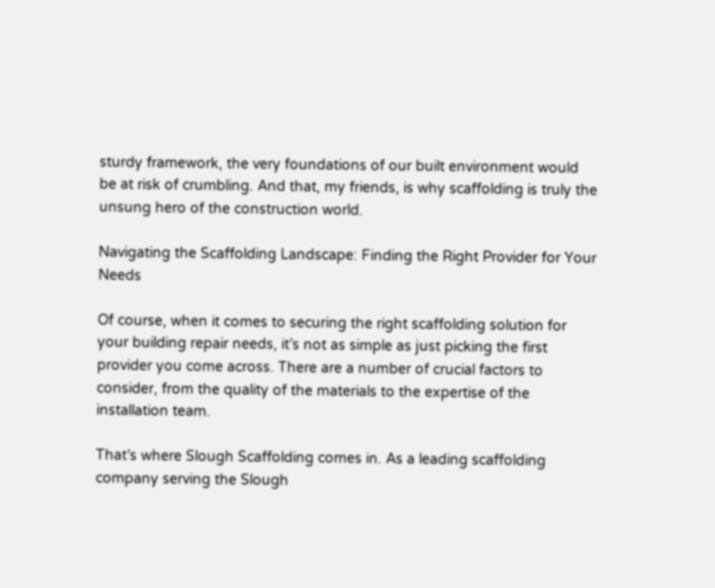sturdy framework, the very foundations of our built environment would be at risk of crumbling. And that, my friends, is why scaffolding is truly the unsung hero of the construction world.

Navigating the Scaffolding Landscape: Finding the Right Provider for Your Needs

Of course, when it comes to securing the right scaffolding solution for your building repair needs, it’s not as simple as just picking the first provider you come across. There are a number of crucial factors to consider, from the quality of the materials to the expertise of the installation team.

That’s where Slough Scaffolding comes in. As a leading scaffolding company serving the Slough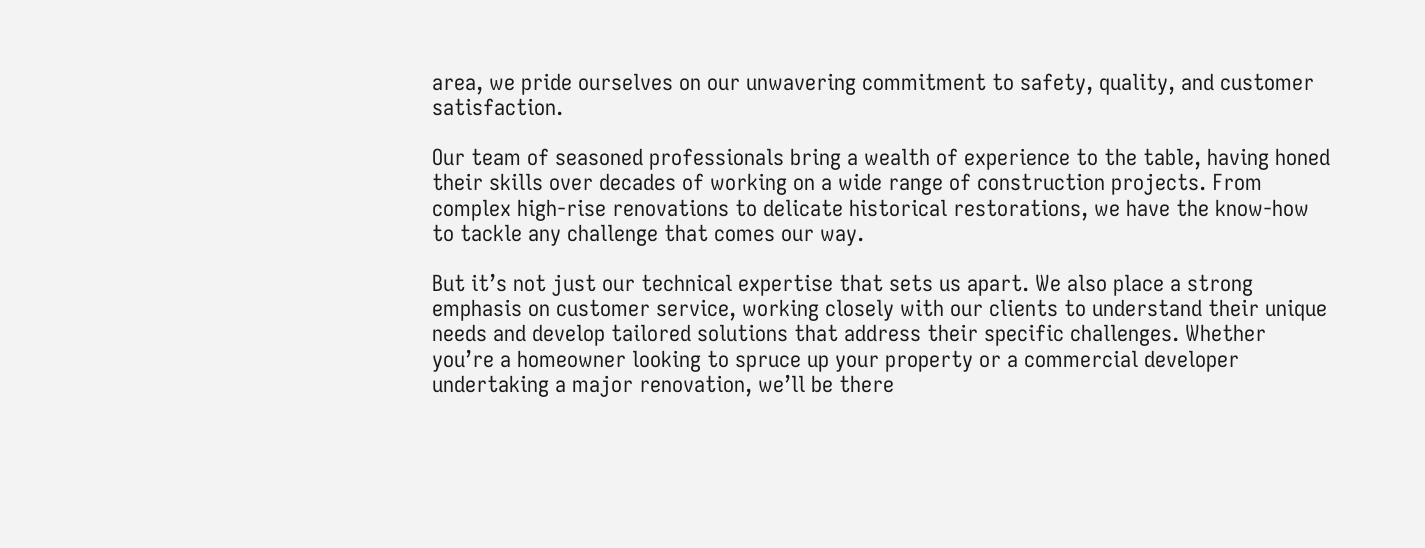area, we pride ourselves on our unwavering commitment to safety, quality, and customer satisfaction.

Our team of seasoned professionals bring a wealth of experience to the table, having honed their skills over decades of working on a wide range of construction projects. From complex high-rise renovations to delicate historical restorations, we have the know-how to tackle any challenge that comes our way.

But it’s not just our technical expertise that sets us apart. We also place a strong emphasis on customer service, working closely with our clients to understand their unique needs and develop tailored solutions that address their specific challenges. Whether you’re a homeowner looking to spruce up your property or a commercial developer undertaking a major renovation, we’ll be there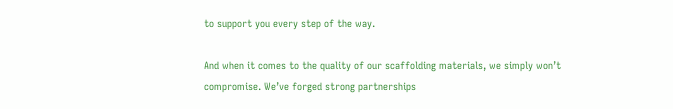to support you every step of the way.

And when it comes to the quality of our scaffolding materials, we simply won’t compromise. We’ve forged strong partnerships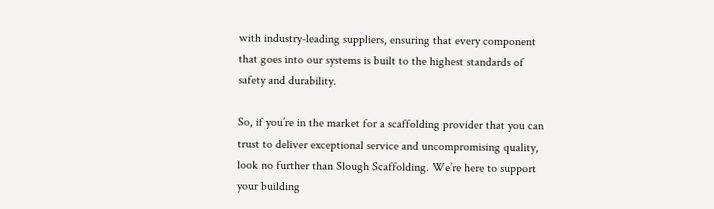with industry-leading suppliers, ensuring that every component that goes into our systems is built to the highest standards of safety and durability.

So, if you’re in the market for a scaffolding provider that you can trust to deliver exceptional service and uncompromising quality, look no further than Slough Scaffolding. We’re here to support your building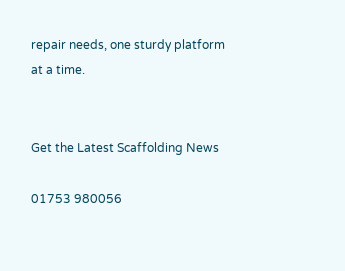repair needs, one sturdy platform at a time.


Get the Latest Scaffolding News

01753 980056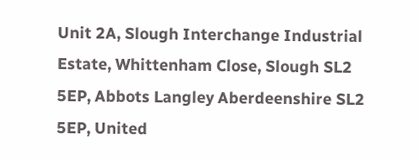Unit 2A, Slough Interchange Industrial Estate, Whittenham Close, Slough SL2 5EP, Abbots Langley Aberdeenshire SL2 5EP, United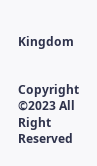Kingdom


Copyright ©2023 All Right Reserved